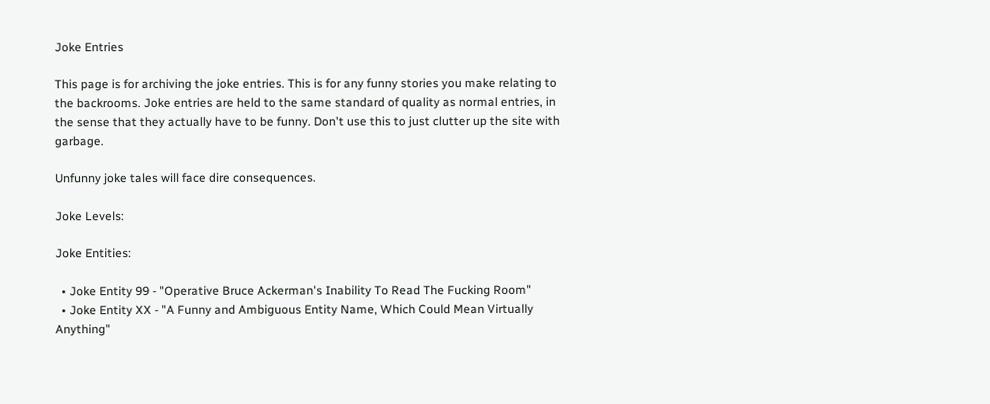Joke Entries

This page is for archiving the joke entries. This is for any funny stories you make relating to the backrooms. Joke entries are held to the same standard of quality as normal entries, in the sense that they actually have to be funny. Don't use this to just clutter up the site with garbage.

Unfunny joke tales will face dire consequences.

Joke Levels:

Joke Entities:

  • Joke Entity 99 - "Operative Bruce Ackerman's Inability To Read The Fucking Room"
  • Joke Entity XX - "A Funny and Ambiguous Entity Name, Which Could Mean Virtually Anything"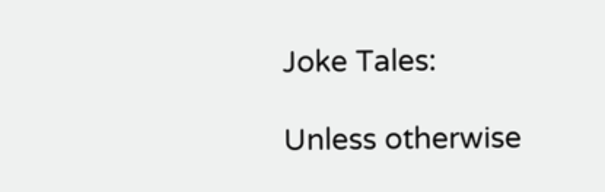Joke Tales:

Unless otherwise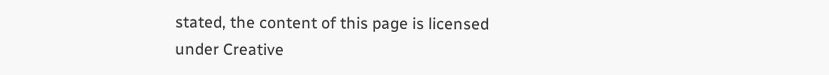stated, the content of this page is licensed under Creative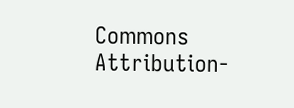Commons Attribution-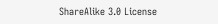ShareAlike 3.0 License